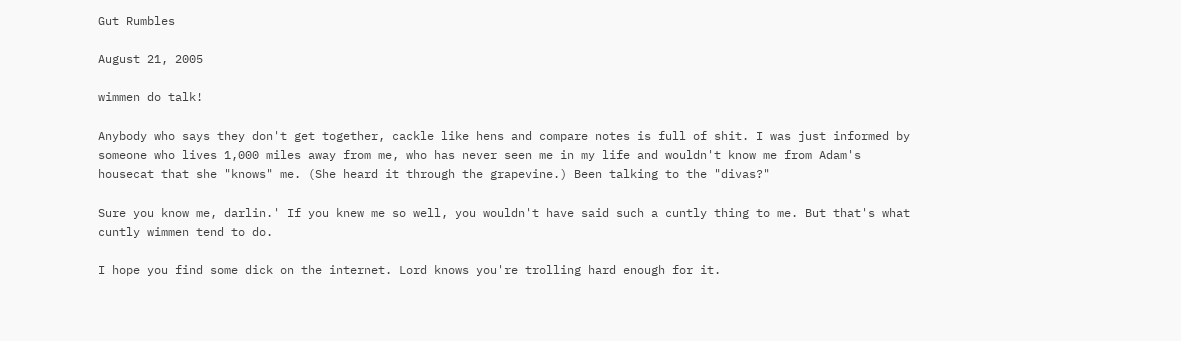Gut Rumbles

August 21, 2005

wimmen do talk!

Anybody who says they don't get together, cackle like hens and compare notes is full of shit. I was just informed by someone who lives 1,000 miles away from me, who has never seen me in my life and wouldn't know me from Adam's housecat that she "knows" me. (She heard it through the grapevine.) Been talking to the "divas?"

Sure you know me, darlin.' If you knew me so well, you wouldn't have said such a cuntly thing to me. But that's what cuntly wimmen tend to do.

I hope you find some dick on the internet. Lord knows you're trolling hard enough for it.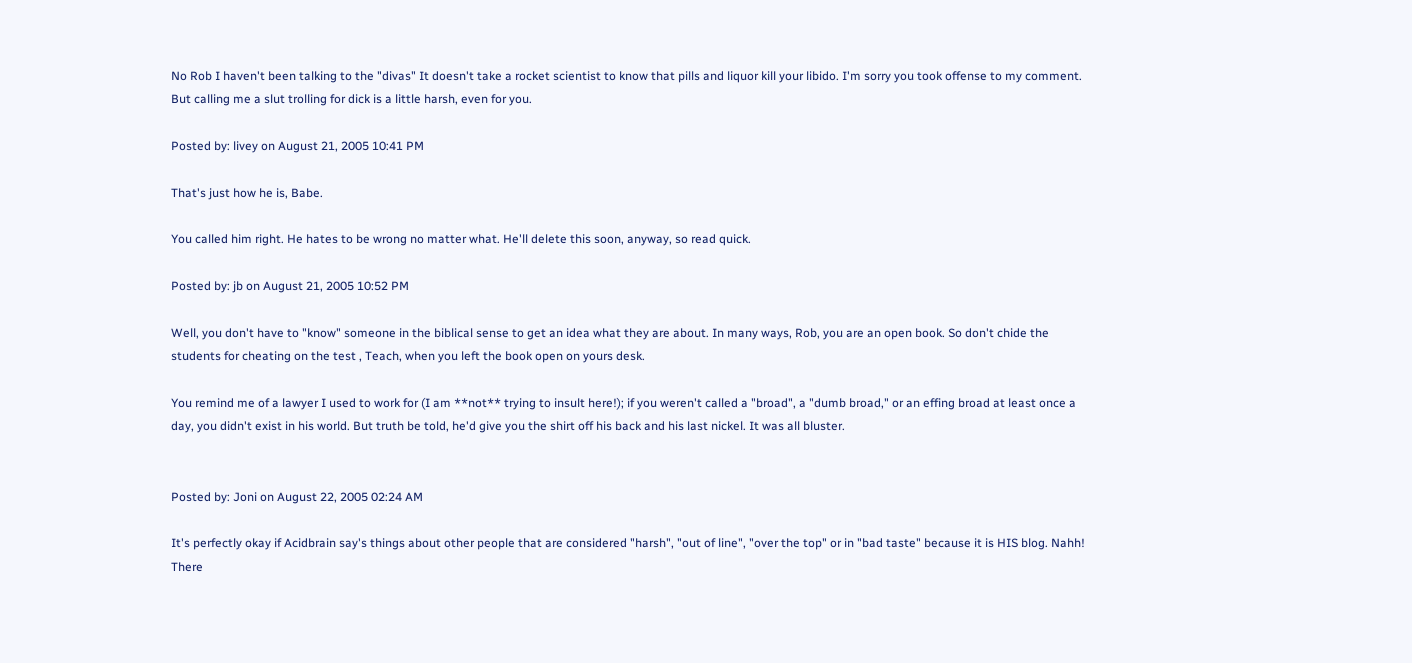No Rob I haven't been talking to the "divas" It doesn't take a rocket scientist to know that pills and liquor kill your libido. I'm sorry you took offense to my comment. But calling me a slut trolling for dick is a little harsh, even for you.

Posted by: livey on August 21, 2005 10:41 PM

That's just how he is, Babe.

You called him right. He hates to be wrong no matter what. He'll delete this soon, anyway, so read quick.

Posted by: jb on August 21, 2005 10:52 PM

Well, you don't have to "know" someone in the biblical sense to get an idea what they are about. In many ways, Rob, you are an open book. So don't chide the students for cheating on the test , Teach, when you left the book open on yours desk.

You remind me of a lawyer I used to work for (I am **not** trying to insult here!); if you weren't called a "broad", a "dumb broad," or an effing broad at least once a day, you didn't exist in his world. But truth be told, he'd give you the shirt off his back and his last nickel. It was all bluster.


Posted by: Joni on August 22, 2005 02:24 AM

It's perfectly okay if Acidbrain say's things about other people that are considered "harsh", "out of line", "over the top" or in "bad taste" because it is HIS blog. Nahh! There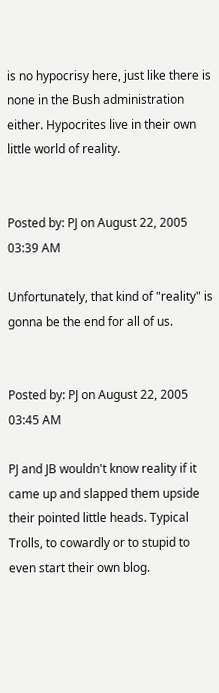is no hypocrisy here, just like there is none in the Bush administration either. Hypocrites live in their own little world of reality.


Posted by: PJ on August 22, 2005 03:39 AM

Unfortunately, that kind of "reality" is gonna be the end for all of us.


Posted by: PJ on August 22, 2005 03:45 AM

PJ and JB wouldn't know reality if it came up and slapped them upside their pointed little heads. Typical Trolls, to cowardly or to stupid to even start their own blog.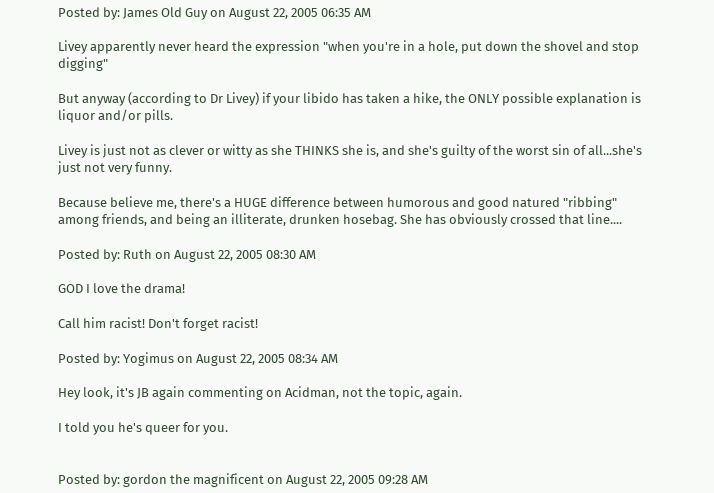Posted by: James Old Guy on August 22, 2005 06:35 AM

Livey apparently never heard the expression "when you're in a hole, put down the shovel and stop digging"

But anyway (according to Dr Livey) if your libido has taken a hike, the ONLY possible explanation is liquor and/or pills.

Livey is just not as clever or witty as she THINKS she is, and she's guilty of the worst sin of all...she's just not very funny.

Because believe me, there's a HUGE difference between humorous and good natured "ribbing" among friends, and being an illiterate, drunken hosebag. She has obviously crossed that line....

Posted by: Ruth on August 22, 2005 08:30 AM

GOD I love the drama!

Call him racist! Don't forget racist!

Posted by: Yogimus on August 22, 2005 08:34 AM

Hey look, it's JB again commenting on Acidman, not the topic, again.

I told you he's queer for you.


Posted by: gordon the magnificent on August 22, 2005 09:28 AM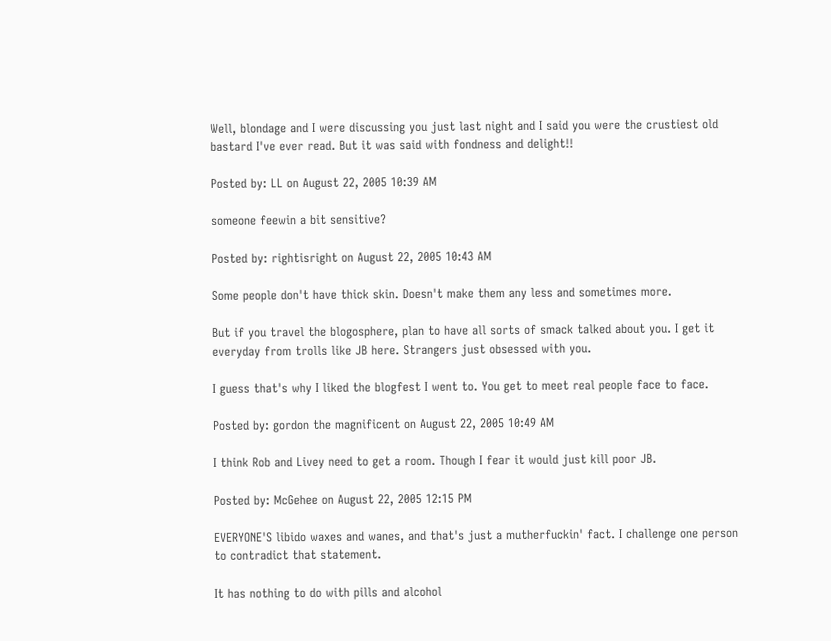Well, blondage and I were discussing you just last night and I said you were the crustiest old bastard I've ever read. But it was said with fondness and delight!!

Posted by: LL on August 22, 2005 10:39 AM

someone feewin a bit sensitive?

Posted by: rightisright on August 22, 2005 10:43 AM

Some people don't have thick skin. Doesn't make them any less and sometimes more.

But if you travel the blogosphere, plan to have all sorts of smack talked about you. I get it everyday from trolls like JB here. Strangers just obsessed with you.

I guess that's why I liked the blogfest I went to. You get to meet real people face to face.

Posted by: gordon the magnificent on August 22, 2005 10:49 AM

I think Rob and Livey need to get a room. Though I fear it would just kill poor JB.

Posted by: McGehee on August 22, 2005 12:15 PM

EVERYONE'S libido waxes and wanes, and that's just a mutherfuckin' fact. I challenge one person to contradict that statement.

It has nothing to do with pills and alcohol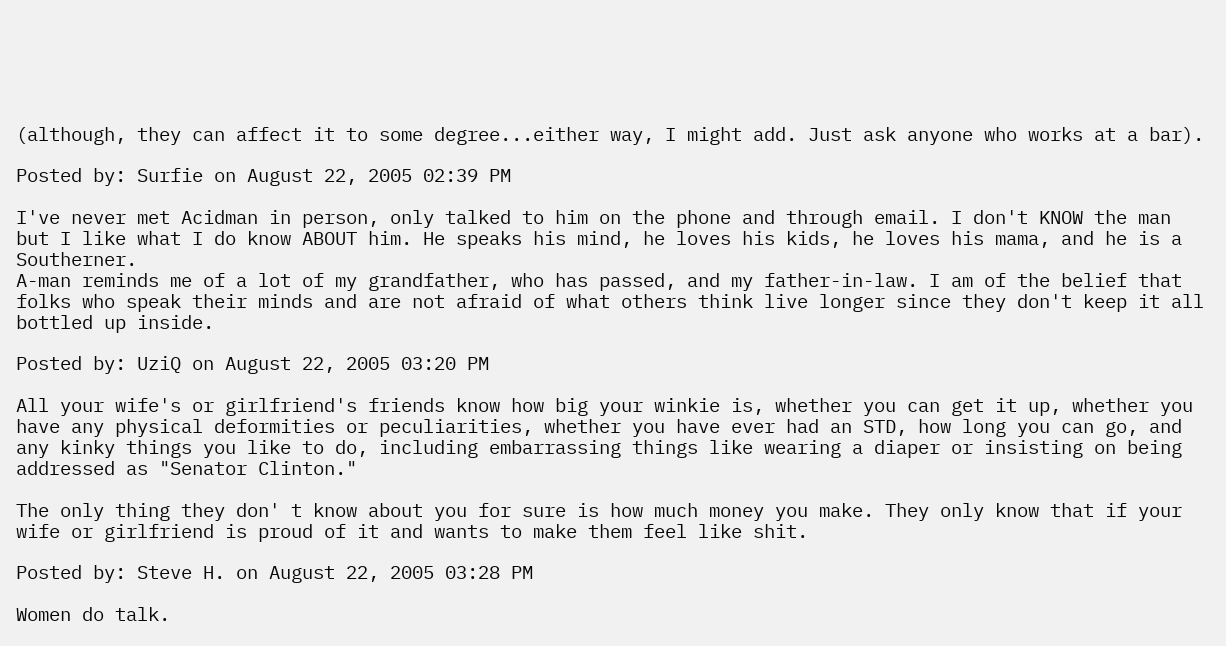(although, they can affect it to some degree...either way, I might add. Just ask anyone who works at a bar).

Posted by: Surfie on August 22, 2005 02:39 PM

I've never met Acidman in person, only talked to him on the phone and through email. I don't KNOW the man but I like what I do know ABOUT him. He speaks his mind, he loves his kids, he loves his mama, and he is a Southerner.
A-man reminds me of a lot of my grandfather, who has passed, and my father-in-law. I am of the belief that folks who speak their minds and are not afraid of what others think live longer since they don't keep it all bottled up inside.

Posted by: UziQ on August 22, 2005 03:20 PM

All your wife's or girlfriend's friends know how big your winkie is, whether you can get it up, whether you have any physical deformities or peculiarities, whether you have ever had an STD, how long you can go, and any kinky things you like to do, including embarrassing things like wearing a diaper or insisting on being addressed as "Senator Clinton."

The only thing they don' t know about you for sure is how much money you make. They only know that if your wife or girlfriend is proud of it and wants to make them feel like shit.

Posted by: Steve H. on August 22, 2005 03:28 PM

Women do talk.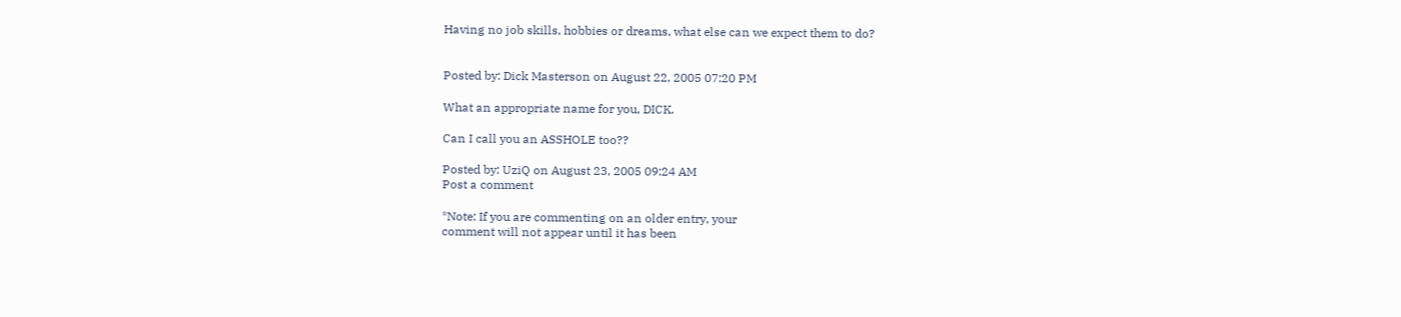Having no job skills, hobbies or dreams, what else can we expect them to do?


Posted by: Dick Masterson on August 22, 2005 07:20 PM

What an appropriate name for you, DICK.

Can I call you an ASSHOLE too??

Posted by: UziQ on August 23, 2005 09:24 AM
Post a comment

*Note: If you are commenting on an older entry, your
comment will not appear until it has been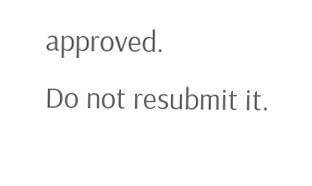approved.
Do not resubmit it.